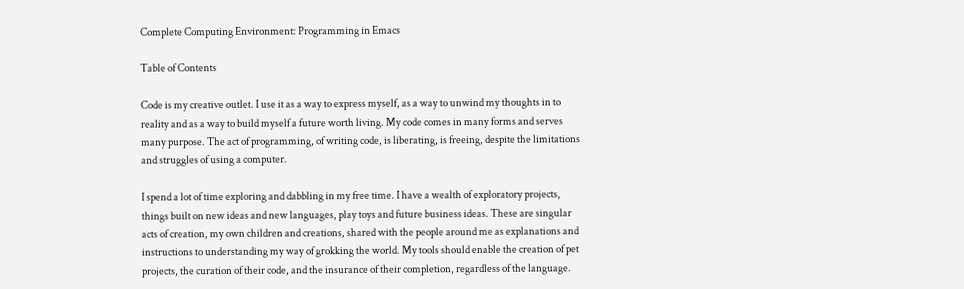Complete Computing Environment: Programming in Emacs

Table of Contents

Code is my creative outlet. I use it as a way to express myself, as a way to unwind my thoughts in to reality and as a way to build myself a future worth living. My code comes in many forms and serves many purpose. The act of programming, of writing code, is liberating, is freeing, despite the limitations and struggles of using a computer.

I spend a lot of time exploring and dabbling in my free time. I have a wealth of exploratory projects, things built on new ideas and new languages, play toys and future business ideas. These are singular acts of creation, my own children and creations, shared with the people around me as explanations and instructions to understanding my way of grokking the world. My tools should enable the creation of pet projects, the curation of their code, and the insurance of their completion, regardless of the language.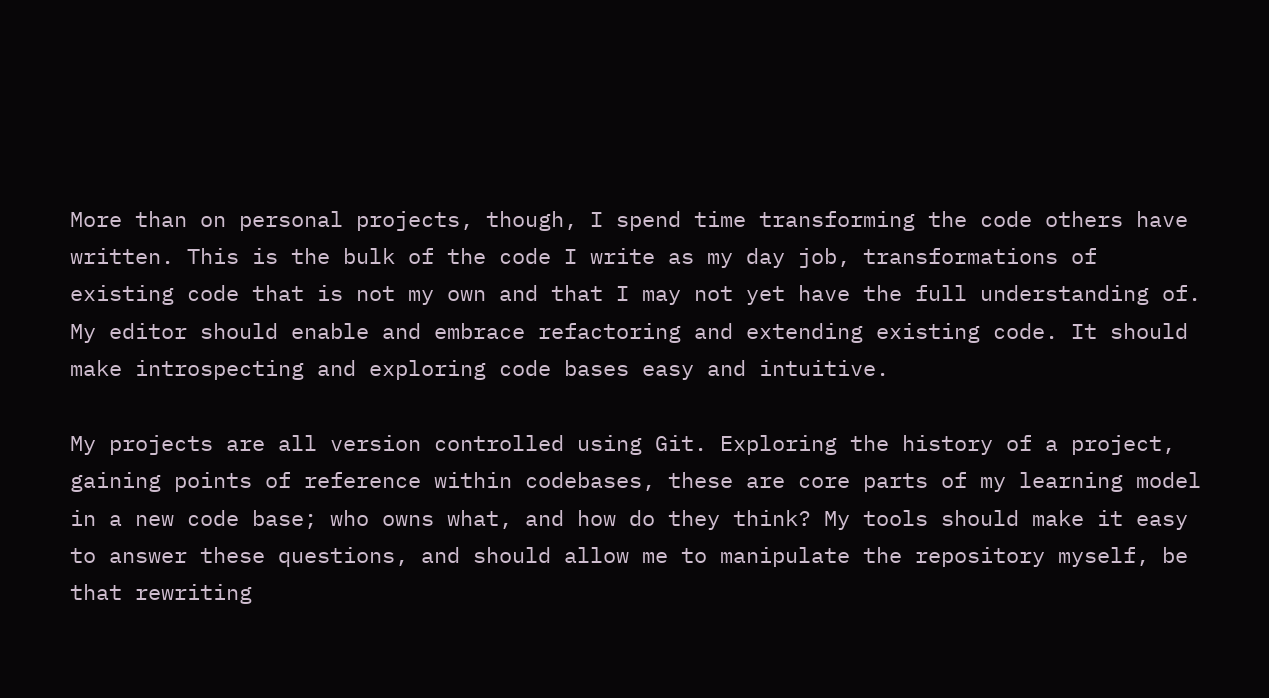More than on personal projects, though, I spend time transforming the code others have written. This is the bulk of the code I write as my day job, transformations of existing code that is not my own and that I may not yet have the full understanding of. My editor should enable and embrace refactoring and extending existing code. It should make introspecting and exploring code bases easy and intuitive.

My projects are all version controlled using Git. Exploring the history of a project, gaining points of reference within codebases, these are core parts of my learning model in a new code base; who owns what, and how do they think? My tools should make it easy to answer these questions, and should allow me to manipulate the repository myself, be that rewriting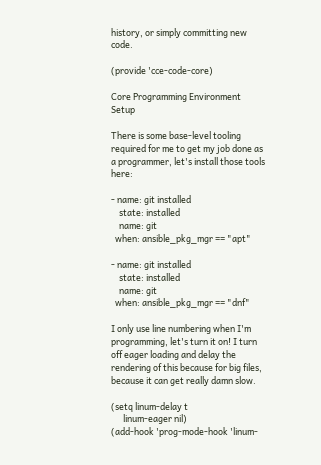history, or simply committing new code.

(provide 'cce-code-core)

Core Programming Environment Setup

There is some base-level tooling required for me to get my job done as a programmer, let's install those tools here:

- name: git installed
    state: installed
    name: git
  when: ansible_pkg_mgr == "apt"

- name: git installed
    state: installed
    name: git
  when: ansible_pkg_mgr == "dnf"

I only use line numbering when I'm programming, let's turn it on! I turn off eager loading and delay the rendering of this because for big files, because it can get really damn slow.

(setq linum-delay t
      linum-eager nil)
(add-hook 'prog-mode-hook 'linum-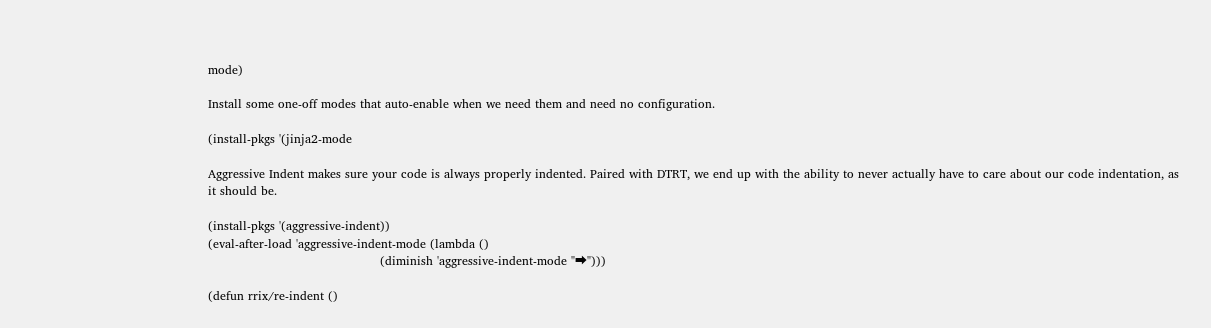mode)

Install some one-off modes that auto-enable when we need them and need no configuration.

(install-pkgs '(jinja2-mode

Aggressive Indent makes sure your code is always properly indented. Paired with DTRT, we end up with the ability to never actually have to care about our code indentation, as it should be.

(install-pkgs '(aggressive-indent))
(eval-after-load 'aggressive-indent-mode (lambda ()
                                           (diminish 'aggressive-indent-mode "⮕")))

(defun rrix/re-indent ()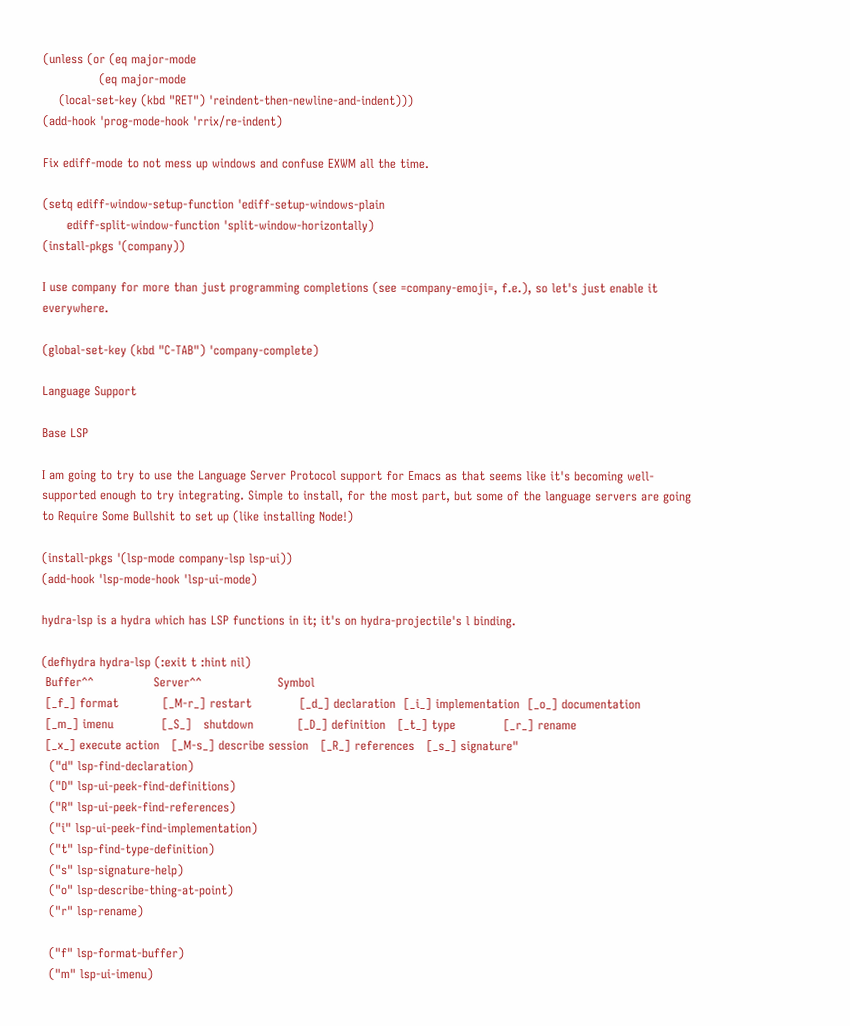(unless (or (eq major-mode
              (eq major-mode
    (local-set-key (kbd "RET") 'reindent-then-newline-and-indent)))
(add-hook 'prog-mode-hook 'rrix/re-indent)

Fix ediff-mode to not mess up windows and confuse EXWM all the time.

(setq ediff-window-setup-function 'ediff-setup-windows-plain
      ediff-split-window-function 'split-window-horizontally)
(install-pkgs '(company))

I use company for more than just programming completions (see =company-emoji=, f.e.), so let's just enable it everywhere.

(global-set-key (kbd "C-TAB") 'company-complete)

Language Support

Base LSP

I am going to try to use the Language Server Protocol support for Emacs as that seems like it's becoming well-supported enough to try integrating. Simple to install, for the most part, but some of the language servers are going to Require Some Bullshit to set up (like installing Node!)

(install-pkgs '(lsp-mode company-lsp lsp-ui))
(add-hook 'lsp-mode-hook 'lsp-ui-mode)

hydra-lsp is a hydra which has LSP functions in it; it's on hydra-projectile's l binding.

(defhydra hydra-lsp (:exit t :hint nil)
 Buffer^^               Server^^                   Symbol
 [_f_] format           [_M-r_] restart            [_d_] declaration  [_i_] implementation  [_o_] documentation
 [_m_] imenu            [_S_]   shutdown           [_D_] definition   [_t_] type            [_r_] rename
 [_x_] execute action   [_M-s_] describe session   [_R_] references   [_s_] signature"
  ("d" lsp-find-declaration)
  ("D" lsp-ui-peek-find-definitions)
  ("R" lsp-ui-peek-find-references)
  ("i" lsp-ui-peek-find-implementation)
  ("t" lsp-find-type-definition)
  ("s" lsp-signature-help)
  ("o" lsp-describe-thing-at-point)
  ("r" lsp-rename)

  ("f" lsp-format-buffer)
  ("m" lsp-ui-imenu)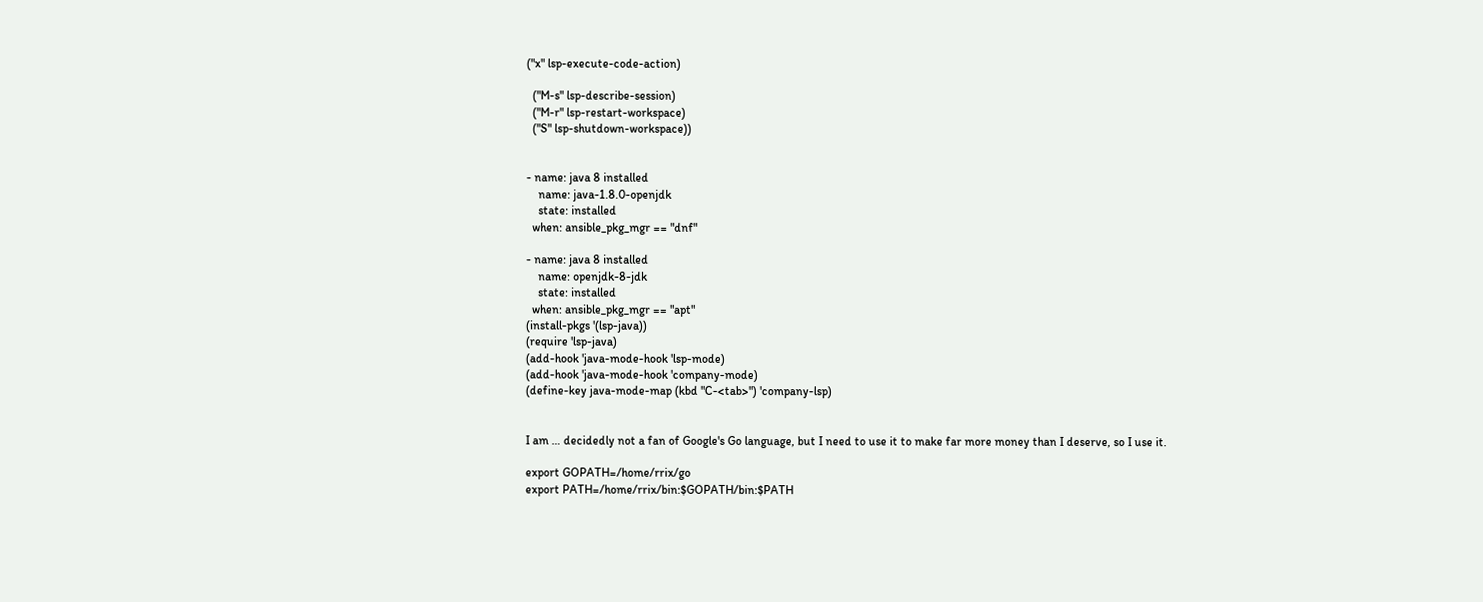("x" lsp-execute-code-action)

  ("M-s" lsp-describe-session)
  ("M-r" lsp-restart-workspace)
  ("S" lsp-shutdown-workspace))


- name: java 8 installed
    name: java-1.8.0-openjdk
    state: installed
  when: ansible_pkg_mgr == "dnf"

- name: java 8 installed
    name: openjdk-8-jdk
    state: installed
  when: ansible_pkg_mgr == "apt"
(install-pkgs '(lsp-java))
(require 'lsp-java)
(add-hook 'java-mode-hook 'lsp-mode)
(add-hook 'java-mode-hook 'company-mode)
(define-key java-mode-map (kbd "C-<tab>") 'company-lsp)


I am … decidedly not a fan of Google's Go language, but I need to use it to make far more money than I deserve, so I use it.

export GOPATH=/home/rrix/go
export PATH=/home/rrix/bin:$GOPATH/bin:$PATH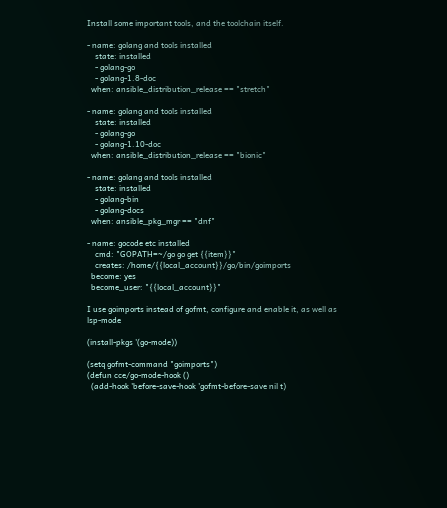Install some important tools, and the toolchain itself.

- name: golang and tools installed
    state: installed
    - golang-go
    - golang-1.8-doc
  when: ansible_distribution_release == "stretch"

- name: golang and tools installed
    state: installed
    - golang-go
    - golang-1.10-doc
  when: ansible_distribution_release == "bionic"

- name: golang and tools installed
    state: installed
    - golang-bin
    - golang-docs
  when: ansible_pkg_mgr == "dnf"

- name: gocode etc installed
    cmd: "GOPATH=~/go go get {{item}}"
    creates: /home/{{local_account}}/go/bin/goimports
  become: yes
  become_user: "{{local_account}}"

I use goimports instead of gofmt, configure and enable it, as well as lsp-mode

(install-pkgs '(go-mode))

(setq gofmt-command "goimports")
(defun cce/go-mode-hook ()
  (add-hook 'before-save-hook 'gofmt-before-save nil t)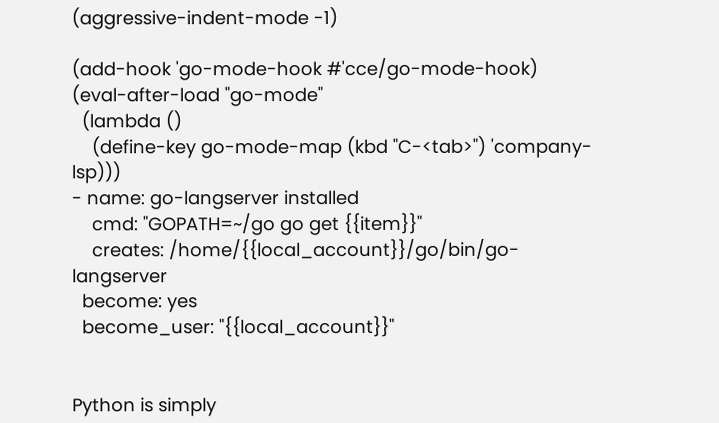(aggressive-indent-mode -1)

(add-hook 'go-mode-hook #'cce/go-mode-hook)
(eval-after-load "go-mode"
  (lambda ()
    (define-key go-mode-map (kbd "C-<tab>") 'company-lsp)))
- name: go-langserver installed
    cmd: "GOPATH=~/go go get {{item}}"
    creates: /home/{{local_account}}/go/bin/go-langserver
  become: yes
  become_user: "{{local_account}}"


Python is simply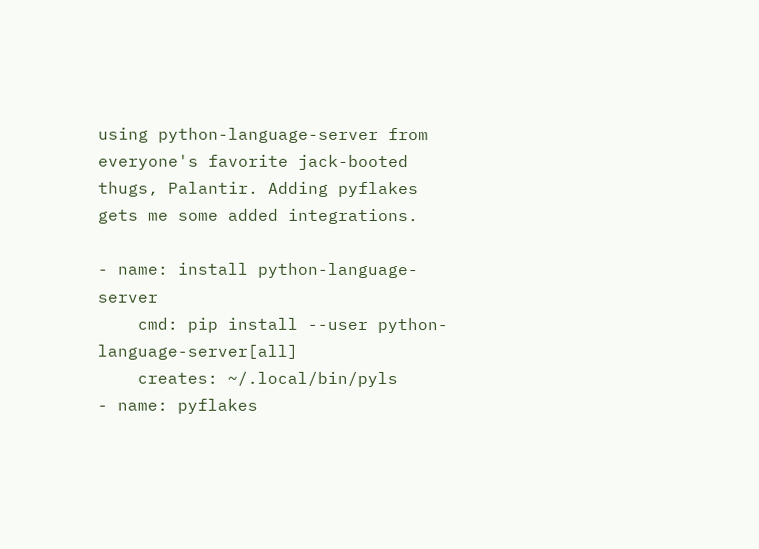using python-language-server from everyone's favorite jack-booted thugs, Palantir. Adding pyflakes gets me some added integrations.

- name: install python-language-server
    cmd: pip install --user python-language-server[all]
    creates: ~/.local/bin/pyls
- name: pyflakes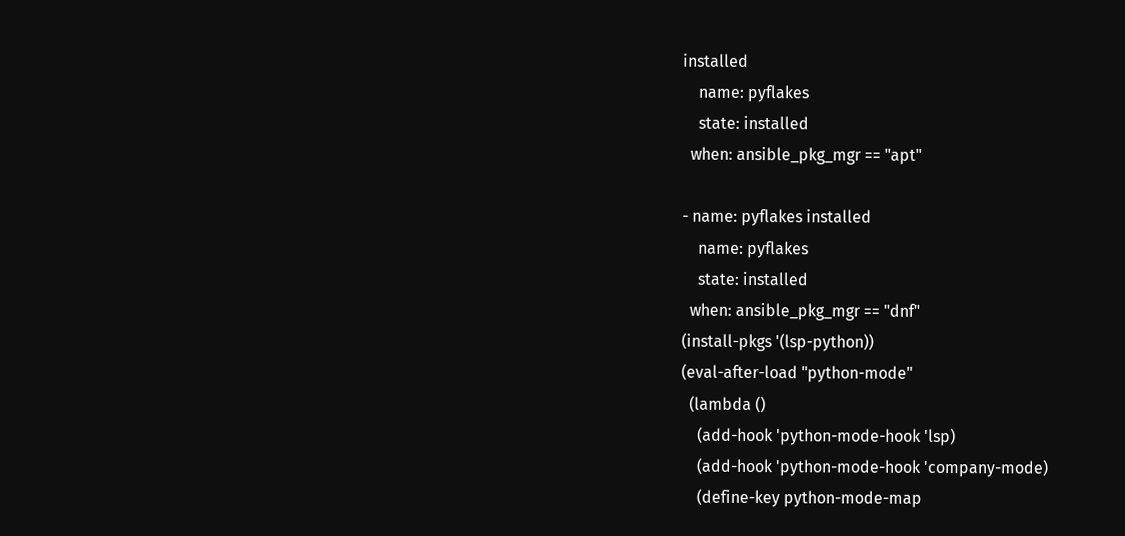installed
    name: pyflakes
    state: installed
  when: ansible_pkg_mgr == "apt"

- name: pyflakes installed
    name: pyflakes
    state: installed
  when: ansible_pkg_mgr == "dnf"
(install-pkgs '(lsp-python))
(eval-after-load "python-mode"
  (lambda ()
    (add-hook 'python-mode-hook 'lsp)
    (add-hook 'python-mode-hook 'company-mode)
    (define-key python-mode-map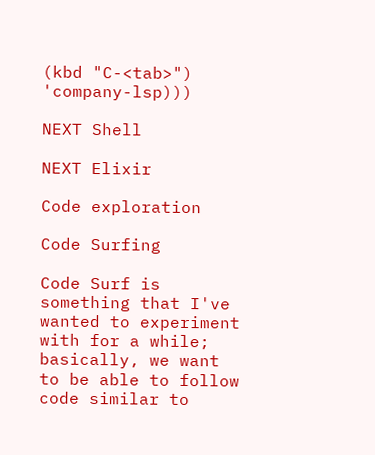(kbd "C-<tab>") 'company-lsp)))

NEXT Shell

NEXT Elixir

Code exploration

Code Surfing

Code Surf is something that I've wanted to experiment with for a while; basically, we want to be able to follow code similar to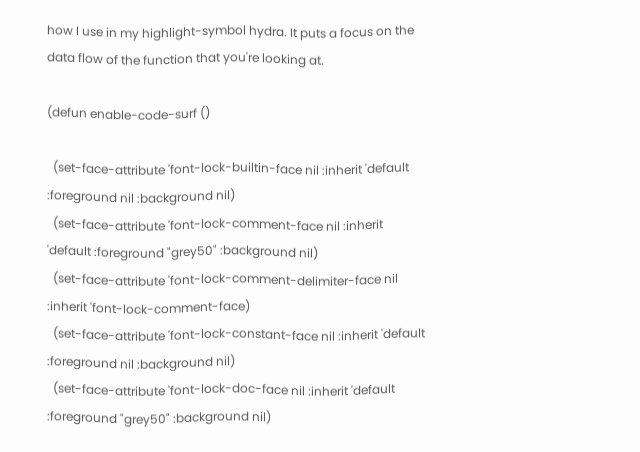how I use in my highlight-symbol hydra. It puts a focus on the data flow of the function that you're looking at.

(defun enable-code-surf ()

  (set-face-attribute 'font-lock-builtin-face nil :inherit 'default :foreground nil :background nil)
  (set-face-attribute 'font-lock-comment-face nil :inherit 'default :foreground "grey50" :background nil)
  (set-face-attribute 'font-lock-comment-delimiter-face nil :inherit 'font-lock-comment-face)
  (set-face-attribute 'font-lock-constant-face nil :inherit 'default :foreground nil :background nil)
  (set-face-attribute 'font-lock-doc-face nil :inherit 'default :foreground "grey50" :background nil)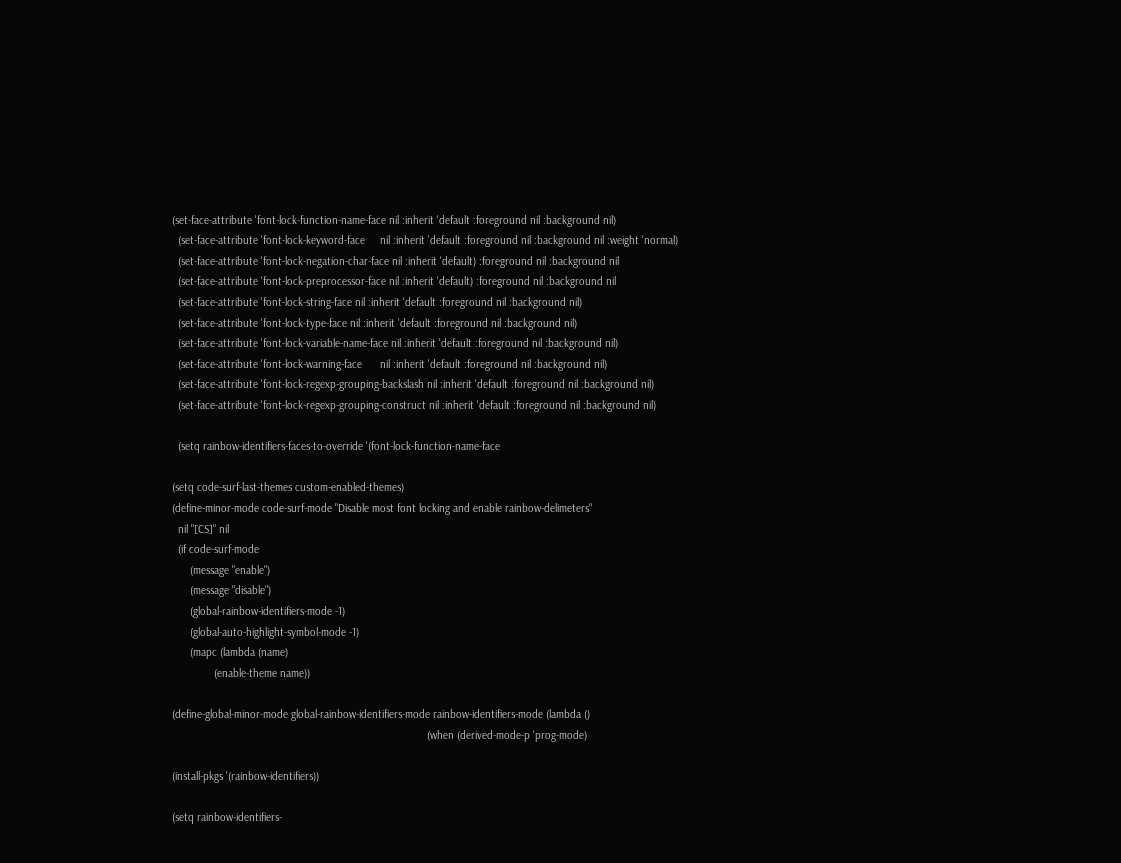(set-face-attribute 'font-lock-function-name-face nil :inherit 'default :foreground nil :background nil)
  (set-face-attribute 'font-lock-keyword-face     nil :inherit 'default :foreground nil :background nil :weight 'normal)
  (set-face-attribute 'font-lock-negation-char-face nil :inherit 'default) :foreground nil :background nil
  (set-face-attribute 'font-lock-preprocessor-face nil :inherit 'default) :foreground nil :background nil
  (set-face-attribute 'font-lock-string-face nil :inherit 'default :foreground nil :background nil)
  (set-face-attribute 'font-lock-type-face nil :inherit 'default :foreground nil :background nil)
  (set-face-attribute 'font-lock-variable-name-face nil :inherit 'default :foreground nil :background nil)
  (set-face-attribute 'font-lock-warning-face      nil :inherit 'default :foreground nil :background nil)
  (set-face-attribute 'font-lock-regexp-grouping-backslash nil :inherit 'default :foreground nil :background nil)
  (set-face-attribute 'font-lock-regexp-grouping-construct nil :inherit 'default :foreground nil :background nil)

  (setq rainbow-identifiers-faces-to-override '(font-lock-function-name-face

(setq code-surf-last-themes custom-enabled-themes)
(define-minor-mode code-surf-mode "Disable most font locking and enable rainbow-delimeters"
  nil "[CS]" nil
  (if code-surf-mode
      (message "enable")
      (message "disable")
      (global-rainbow-identifiers-mode -1)
      (global-auto-highlight-symbol-mode -1)
      (mapc (lambda (name)
              (enable-theme name))

(define-global-minor-mode global-rainbow-identifiers-mode rainbow-identifiers-mode (lambda ()
                                                                                     (when (derived-mode-p 'prog-mode)

(install-pkgs '(rainbow-identifiers))

(setq rainbow-identifiers-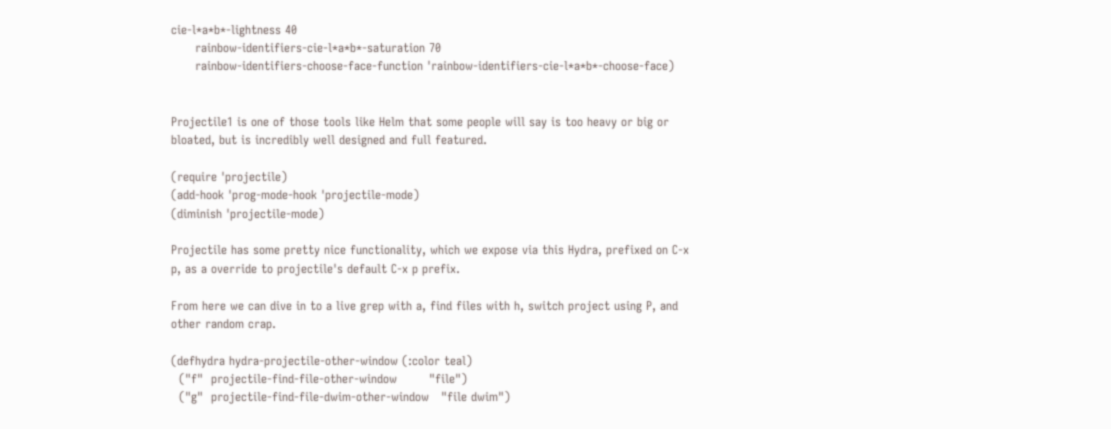cie-l*a*b*-lightness 40
      rainbow-identifiers-cie-l*a*b*-saturation 70
      rainbow-identifiers-choose-face-function 'rainbow-identifiers-cie-l*a*b*-choose-face)


Projectile1 is one of those tools like Helm that some people will say is too heavy or big or bloated, but is incredibly well designed and full featured.

(require 'projectile)
(add-hook 'prog-mode-hook 'projectile-mode)
(diminish 'projectile-mode)

Projectile has some pretty nice functionality, which we expose via this Hydra, prefixed on C-x p, as a override to projectile's default C-x p prefix.

From here we can dive in to a live grep with a, find files with h, switch project using P, and other random crap.

(defhydra hydra-projectile-other-window (:color teal)
  ("f"  projectile-find-file-other-window        "file")
  ("g"  projectile-find-file-dwim-other-window   "file dwim")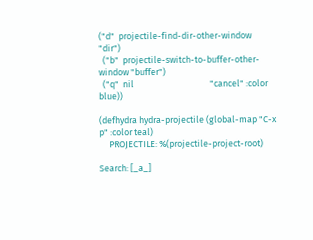("d"  projectile-find-dir-other-window         "dir")
  ("b"  projectile-switch-to-buffer-other-window "buffer")
  ("q"  nil                                      "cancel" :color blue))

(defhydra hydra-projectile (global-map "C-x p" :color teal)
     PROJECTILE: %(projectile-project-root)

Search: [_a_]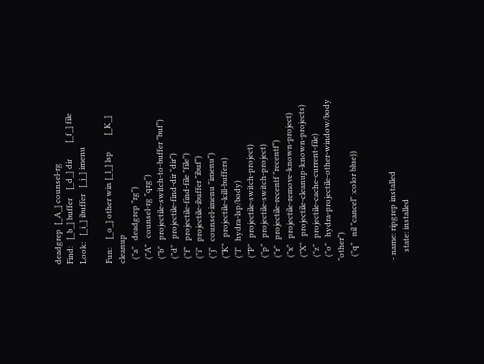deadgrep  [_A_] counsel-rg
Find:   [_b_] buffer    [_d_] dir        [_f_] file
Look:   [_i_] ibuffer   [_j_] imenu

Fun:    [_o_] other win [_l_] lsp        [_K_] cleanup
  ("a"   deadgrep "rg")
  ("A"   counsel-rg "qrg")
  ("b"   projectile-switch-to-buffer "buf")
  ("d"   projectile-find-dir "dir")
  ("f"   projectile-find-file "file")
  ("i"   projectile-ibuffer "ibuf")
  ("j"   counsel-imenu "imenu")
  ("K"   projectile-kill-buffers)
  ("l"   hydra-lsp/body)
  ("P"   projectile-switch-project)
  ("p"   projectile-switch-project)
  ("r"   projectile-recentf "recentf")
  ("x"   projectile-remove-known-project)
  ("X"   projectile-cleanup-known-projects)
  ("z"   projectile-cache-current-file)
  ("o"   hydra-projectile-other-window/body "other")
  ("q"   nil "cancel" :color blue))


- name: ripgrep installed
    state: installed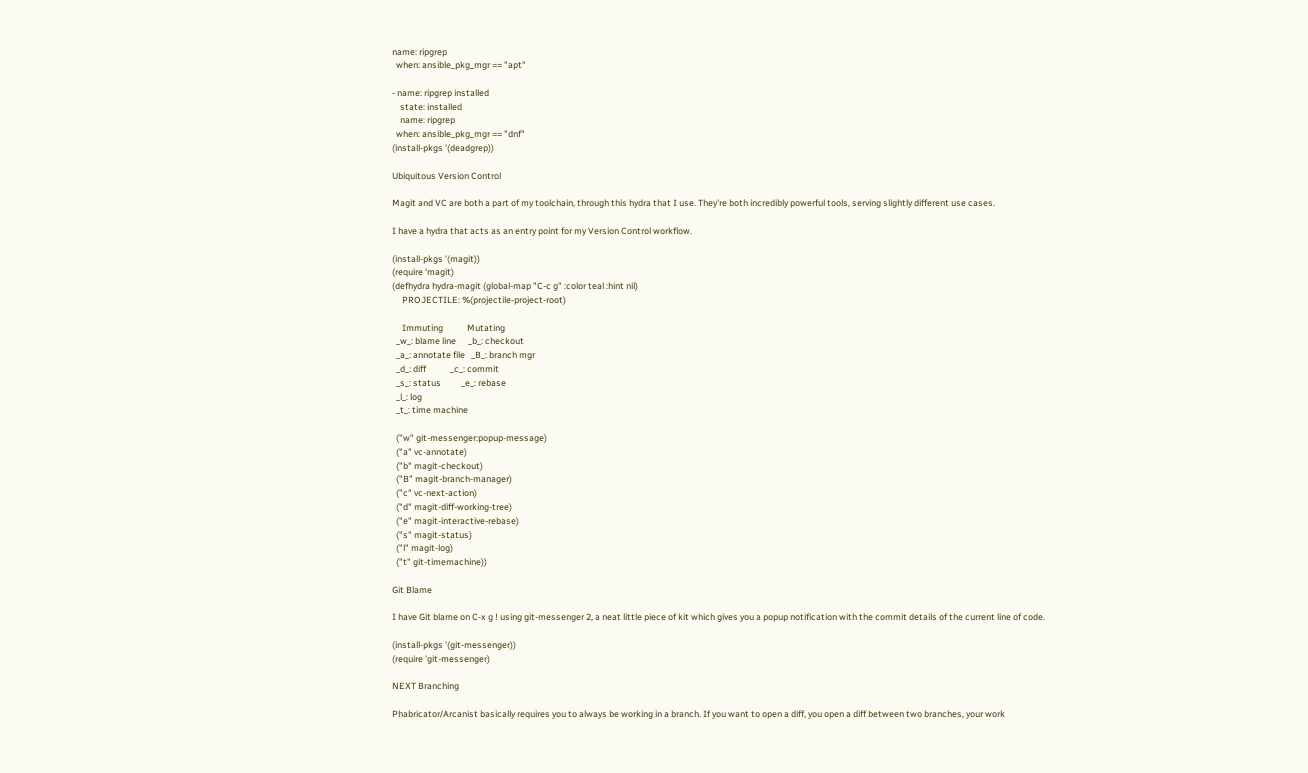name: ripgrep
  when: ansible_pkg_mgr == "apt"

- name: ripgrep installed
    state: installed
    name: ripgrep
  when: ansible_pkg_mgr == "dnf"
(install-pkgs '(deadgrep))

Ubiquitous Version Control

Magit and VC are both a part of my toolchain, through this hydra that I use. They're both incredibly powerful tools, serving slightly different use cases.

I have a hydra that acts as an entry point for my Version Control workflow.

(install-pkgs '(magit))
(require 'magit)
(defhydra hydra-magit (global-map "C-c g" :color teal :hint nil)
     PROJECTILE: %(projectile-project-root)

     Immuting            Mutating
  _w_: blame line      _b_: checkout
  _a_: annotate file   _B_: branch mgr
  _d_: diff            _c_: commit
  _s_: status          _e_: rebase
  _l_: log
  _t_: time machine

  ("w" git-messenger:popup-message)
  ("a" vc-annotate)
  ("b" magit-checkout)
  ("B" magit-branch-manager)
  ("c" vc-next-action)
  ("d" magit-diff-working-tree)
  ("e" magit-interactive-rebase)
  ("s" magit-status)
  ("l" magit-log)
  ("t" git-timemachine))

Git Blame

I have Git blame on C-x g ! using git-messenger 2, a neat little piece of kit which gives you a popup notification with the commit details of the current line of code.

(install-pkgs '(git-messenger))
(require 'git-messenger)

NEXT Branching

Phabricator/Arcanist basically requires you to always be working in a branch. If you want to open a diff, you open a diff between two branches, your work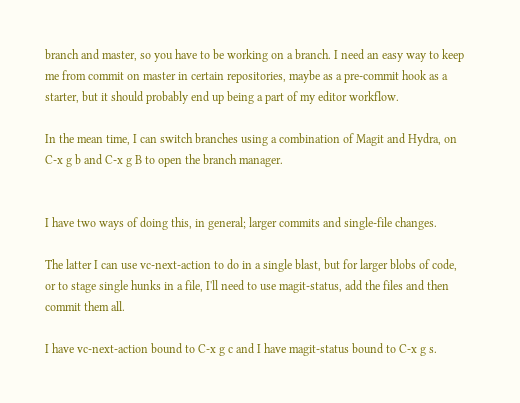branch and master, so you have to be working on a branch. I need an easy way to keep me from commit on master in certain repositories, maybe as a pre-commit hook as a starter, but it should probably end up being a part of my editor workflow.

In the mean time, I can switch branches using a combination of Magit and Hydra, on C-x g b and C-x g B to open the branch manager.


I have two ways of doing this, in general; larger commits and single-file changes.

The latter I can use vc-next-action to do in a single blast, but for larger blobs of code, or to stage single hunks in a file, I'll need to use magit-status, add the files and then commit them all.

I have vc-next-action bound to C-x g c and I have magit-status bound to C-x g s.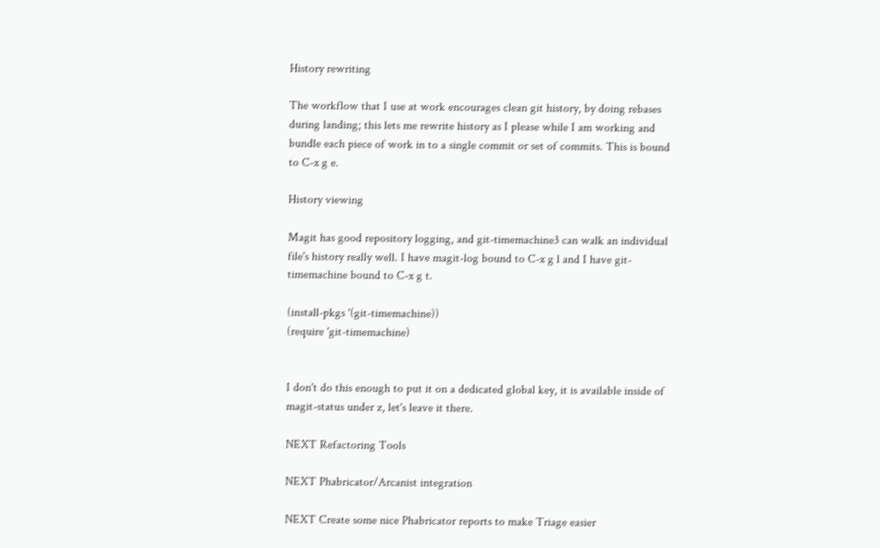History rewriting

The workflow that I use at work encourages clean git history, by doing rebases during landing; this lets me rewrite history as I please while I am working and bundle each piece of work in to a single commit or set of commits. This is bound to C-x g e.

History viewing

Magit has good repository logging, and git-timemachine3 can walk an individual file's history really well. I have magit-log bound to C-x g l and I have git-timemachine bound to C-x g t.

(install-pkgs '(git-timemachine))
(require 'git-timemachine)


I don't do this enough to put it on a dedicated global key, it is available inside of magit-status under z, let's leave it there.

NEXT Refactoring Tools

NEXT Phabricator/Arcanist integration

NEXT Create some nice Phabricator reports to make Triage easier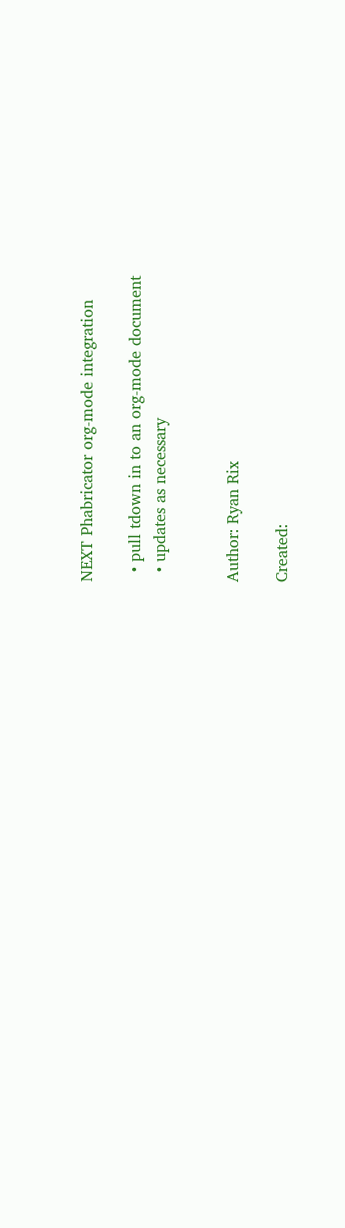NEXT Phabricator org-mode integration

  • pull tdown in to an org-mode document
  • updates as necessary


Author: Ryan Rix

Created: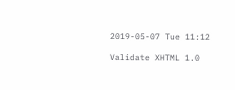2019-05-07 Tue 11:12

Validate XHTML 1.0